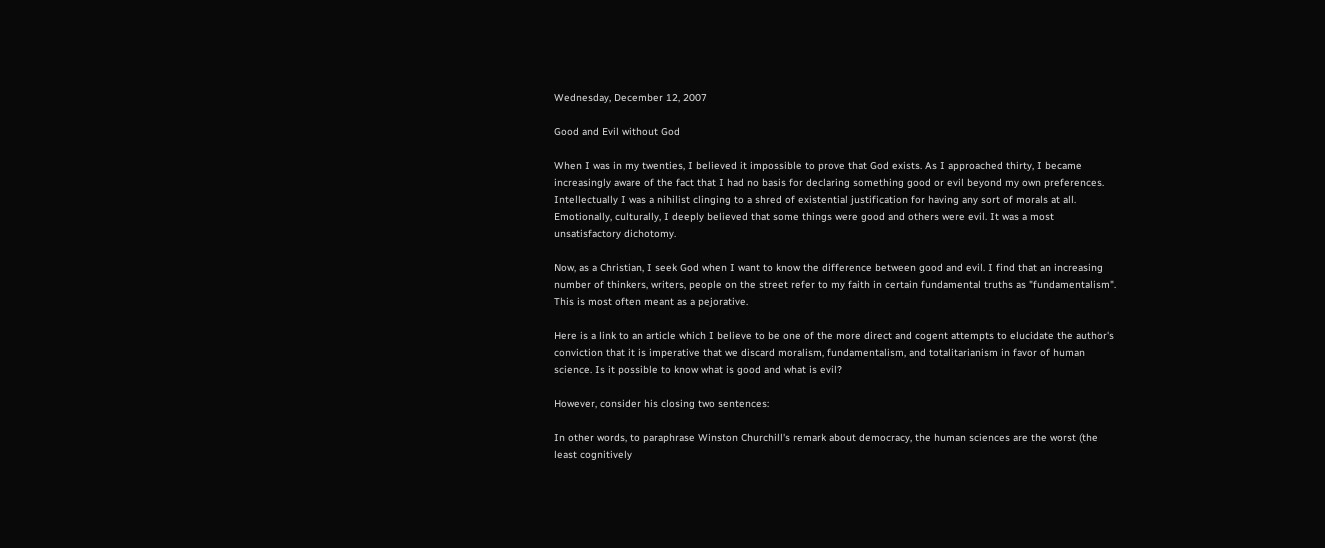Wednesday, December 12, 2007

Good and Evil without God

When I was in my twenties, I believed it impossible to prove that God exists. As I approached thirty, I became increasingly aware of the fact that I had no basis for declaring something good or evil beyond my own preferences. Intellectually I was a nihilist clinging to a shred of existential justification for having any sort of morals at all. Emotionally, culturally, I deeply believed that some things were good and others were evil. It was a most unsatisfactory dichotomy.

Now, as a Christian, I seek God when I want to know the difference between good and evil. I find that an increasing number of thinkers, writers, people on the street refer to my faith in certain fundamental truths as "fundamentalism". This is most often meant as a pejorative.

Here is a link to an article which I believe to be one of the more direct and cogent attempts to elucidate the author's conviction that it is imperative that we discard moralism, fundamentalism, and totalitarianism in favor of human science. Is it possible to know what is good and what is evil?

However, consider his closing two sentences:

In other words, to paraphrase Winston Churchill's remark about democracy, the human sciences are the worst (the least cognitively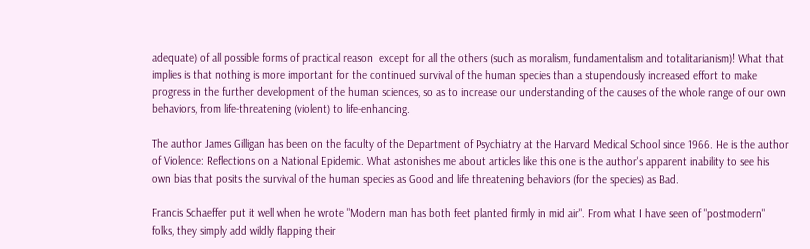adequate) of all possible forms of practical reason  except for all the others (such as moralism, fundamentalism and totalitarianism)! What that implies is that nothing is more important for the continued survival of the human species than a stupendously increased effort to make progress in the further development of the human sciences, so as to increase our understanding of the causes of the whole range of our own behaviors, from life-threatening (violent) to life-enhancing.

The author James Gilligan has been on the faculty of the Department of Psychiatry at the Harvard Medical School since 1966. He is the author of Violence: Reflections on a National Epidemic. What astonishes me about articles like this one is the author's apparent inability to see his own bias that posits the survival of the human species as Good and life threatening behaviors (for the species) as Bad.

Francis Schaeffer put it well when he wrote "Modern man has both feet planted firmly in mid air". From what I have seen of "postmodern" folks, they simply add wildly flapping their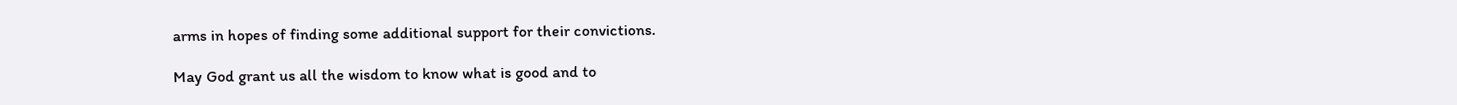arms in hopes of finding some additional support for their convictions.

May God grant us all the wisdom to know what is good and to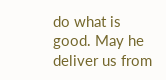do what is good. May he deliver us from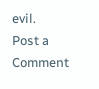evil.
Post a Comment